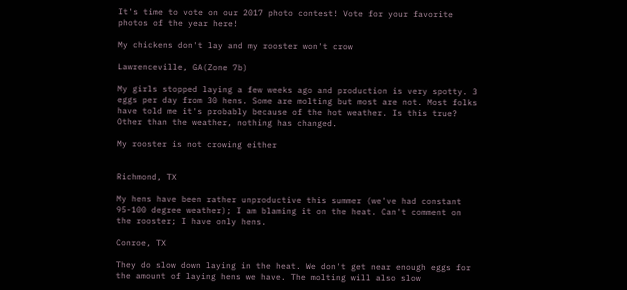It's time to vote on our 2017 photo contest! Vote for your favorite photos of the year here!

My chickens don't lay and my rooster won't crow

Lawrenceville, GA(Zone 7b)

My girls stopped laying a few weeks ago and production is very spotty. 3 eggs per day from 30 hens. Some are molting but most are not. Most folks have told me it's probably because of the hot weather. Is this true? Other than the weather, nothing has changed.

My rooster is not crowing either


Richmond, TX

My hens have been rather unproductive this summer (we've had constant 95-100 degree weather); I am blaming it on the heat. Can't comment on the rooster; I have only hens.

Conroe, TX

They do slow down laying in the heat. We don't get near enough eggs for the amount of laying hens we have. The molting will also slow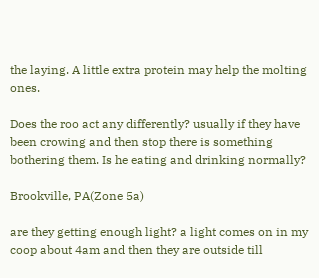the laying. A little extra protein may help the molting ones.

Does the roo act any differently? usually if they have been crowing and then stop there is something bothering them. Is he eating and drinking normally?

Brookville, PA(Zone 5a)

are they getting enough light? a light comes on in my coop about 4am and then they are outside till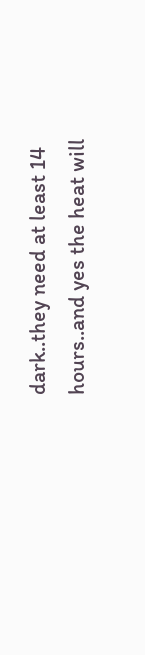dark..they need at least 14 hours..and yes the heat will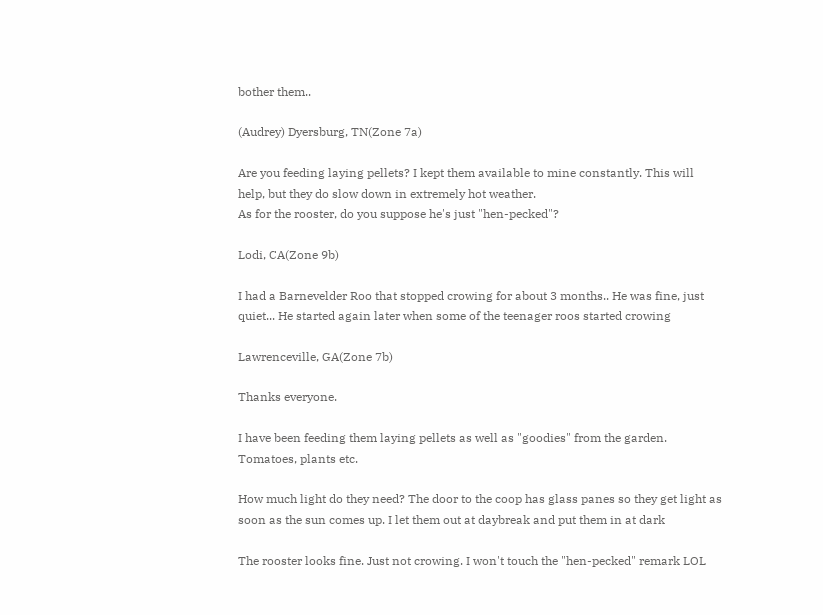bother them..

(Audrey) Dyersburg, TN(Zone 7a)

Are you feeding laying pellets? I kept them available to mine constantly. This will help, but they do slow down in extremely hot weather.
As for the rooster, do you suppose he's just "hen-pecked"?

Lodi, CA(Zone 9b)

I had a Barnevelder Roo that stopped crowing for about 3 months.. He was fine, just quiet... He started again later when some of the teenager roos started crowing

Lawrenceville, GA(Zone 7b)

Thanks everyone.

I have been feeding them laying pellets as well as "goodies" from the garden. Tomatoes, plants etc.

How much light do they need? The door to the coop has glass panes so they get light as soon as the sun comes up. I let them out at daybreak and put them in at dark

The rooster looks fine. Just not crowing. I won't touch the "hen-pecked" remark LOL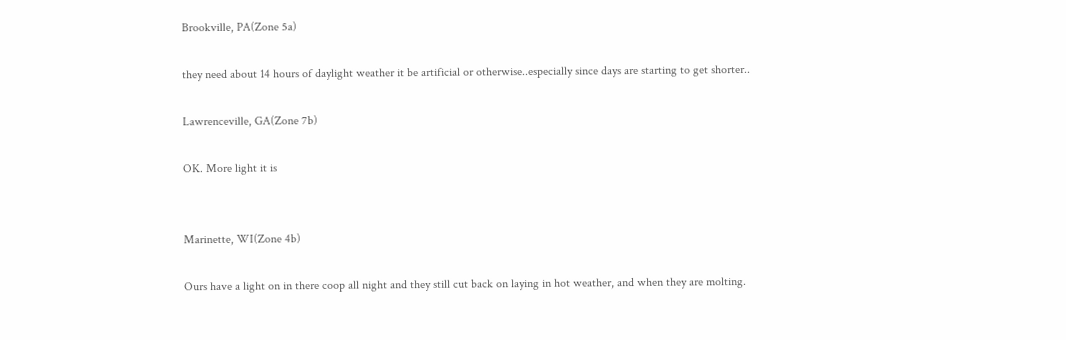Brookville, PA(Zone 5a)

they need about 14 hours of daylight weather it be artificial or otherwise..especially since days are starting to get shorter..

Lawrenceville, GA(Zone 7b)

OK. More light it is


Marinette, WI(Zone 4b)

Ours have a light on in there coop all night and they still cut back on laying in hot weather, and when they are molting.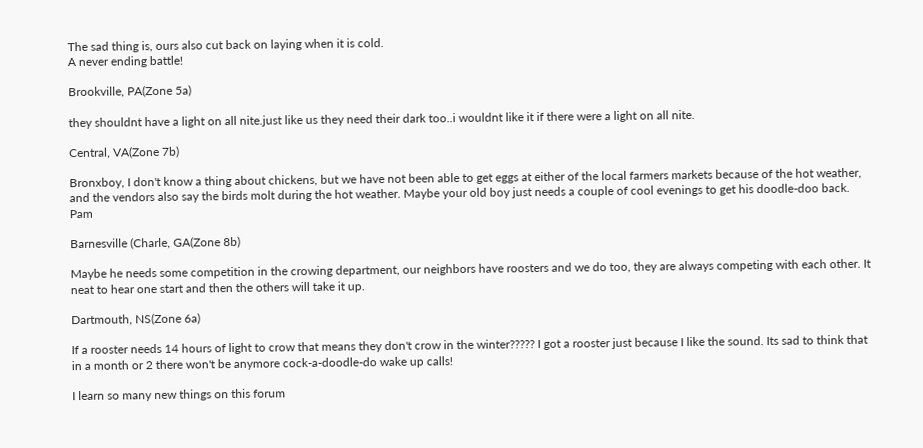The sad thing is, ours also cut back on laying when it is cold.
A never ending battle!

Brookville, PA(Zone 5a)

they shouldnt have a light on all nite.just like us they need their dark too..i wouldnt like it if there were a light on all nite.

Central, VA(Zone 7b)

Bronxboy, I don't know a thing about chickens, but we have not been able to get eggs at either of the local farmers markets because of the hot weather, and the vendors also say the birds molt during the hot weather. Maybe your old boy just needs a couple of cool evenings to get his doodle-doo back. Pam

Barnesville (Charle, GA(Zone 8b)

Maybe he needs some competition in the crowing department, our neighbors have roosters and we do too, they are always competing with each other. It neat to hear one start and then the others will take it up.

Dartmouth, NS(Zone 6a)

If a rooster needs 14 hours of light to crow that means they don't crow in the winter????? I got a rooster just because I like the sound. Its sad to think that in a month or 2 there won't be anymore cock-a-doodle-do wake up calls!

I learn so many new things on this forum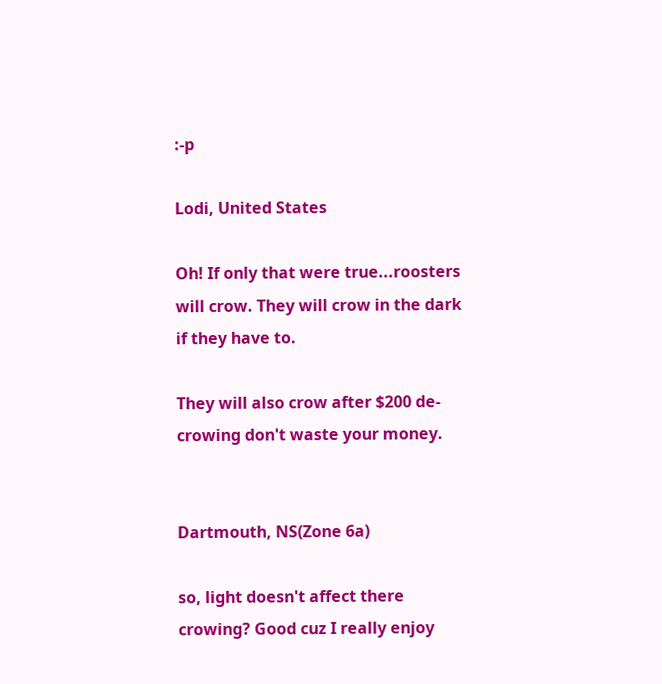:-p

Lodi, United States

Oh! If only that were true...roosters will crow. They will crow in the dark if they have to.

They will also crow after $200 de-crowing don't waste your money.


Dartmouth, NS(Zone 6a)

so, light doesn't affect there crowing? Good cuz I really enjoy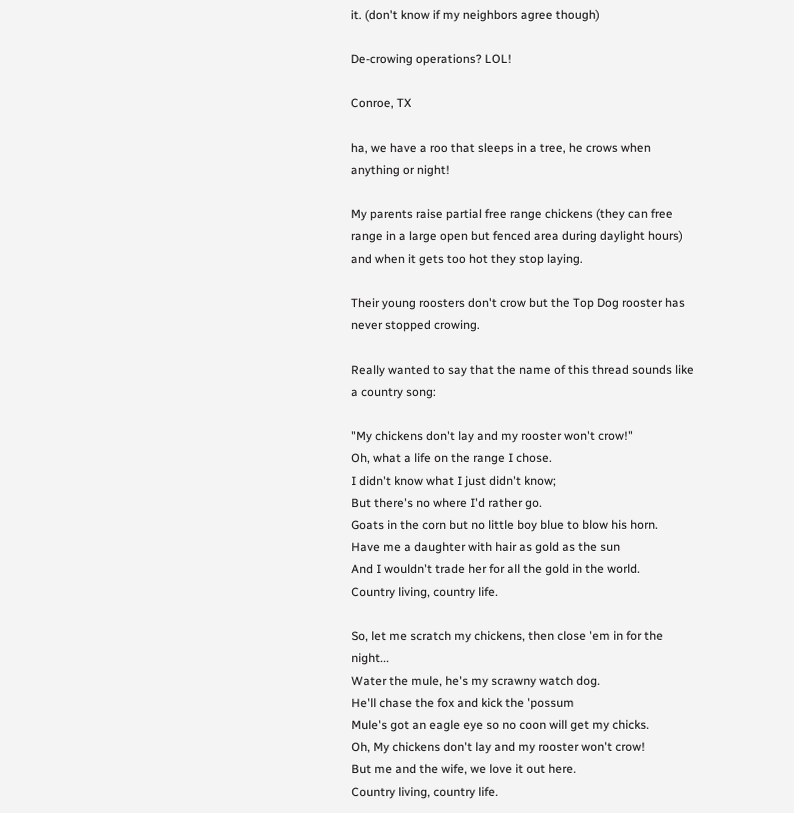it. (don't know if my neighbors agree though)

De-crowing operations? LOL!

Conroe, TX

ha, we have a roo that sleeps in a tree, he crows when anything or night!

My parents raise partial free range chickens (they can free range in a large open but fenced area during daylight hours) and when it gets too hot they stop laying.

Their young roosters don't crow but the Top Dog rooster has never stopped crowing.

Really wanted to say that the name of this thread sounds like a country song:

"My chickens don't lay and my rooster won't crow!"
Oh, what a life on the range I chose.
I didn't know what I just didn't know;
But there's no where I'd rather go.
Goats in the corn but no little boy blue to blow his horn.
Have me a daughter with hair as gold as the sun
And I wouldn't trade her for all the gold in the world.
Country living, country life.

So, let me scratch my chickens, then close 'em in for the night...
Water the mule, he's my scrawny watch dog.
He'll chase the fox and kick the 'possum
Mule's got an eagle eye so no coon will get my chicks.
Oh, My chickens don't lay and my rooster won't crow!
But me and the wife, we love it out here.
Country living, country life.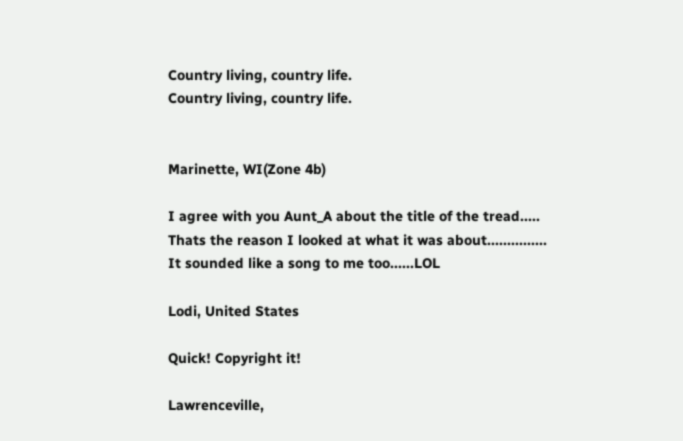Country living, country life.
Country living, country life.


Marinette, WI(Zone 4b)

I agree with you Aunt_A about the title of the tread.....
Thats the reason I looked at what it was about...............
It sounded like a song to me too......LOL

Lodi, United States

Quick! Copyright it!

Lawrenceville,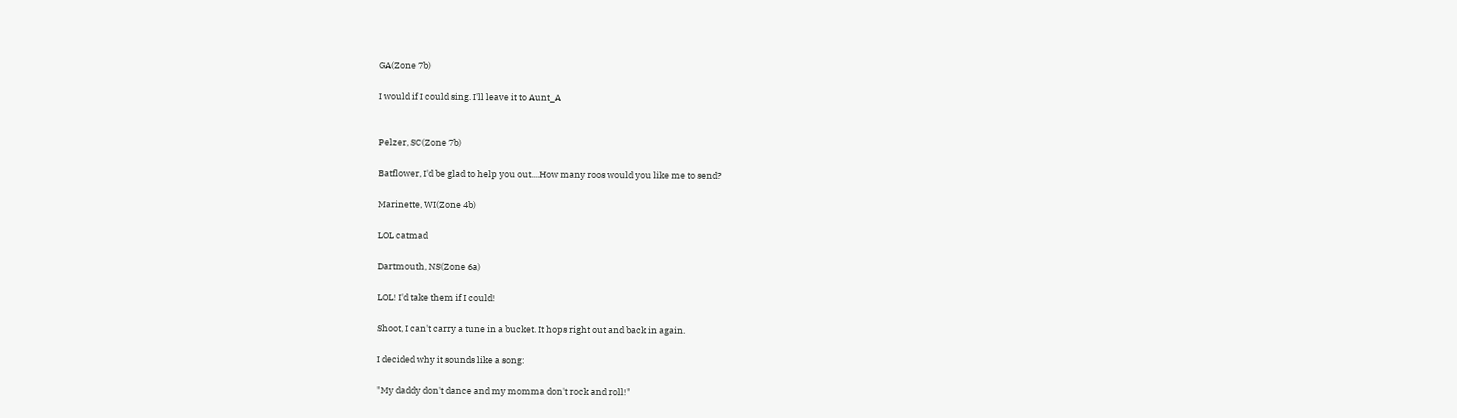GA(Zone 7b)

I would if I could sing. I'll leave it to Aunt_A


Pelzer, SC(Zone 7b)

Batflower, I'd be glad to help you out....How many roos would you like me to send?

Marinette, WI(Zone 4b)

LOL catmad

Dartmouth, NS(Zone 6a)

LOL! I'd take them if I could!

Shoot, I can't carry a tune in a bucket. It hops right out and back in again.

I decided why it sounds like a song:

"My daddy don't dance and my momma don't rock and roll!"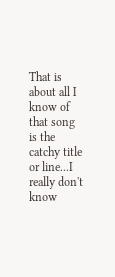That is about all I know of that song is the catchy title or line...I really don't know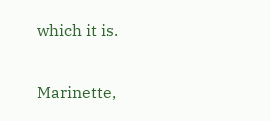which it is.


Marinette,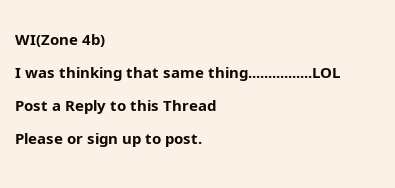WI(Zone 4b)

I was thinking that same thing................LOL

Post a Reply to this Thread

Please or sign up to post.